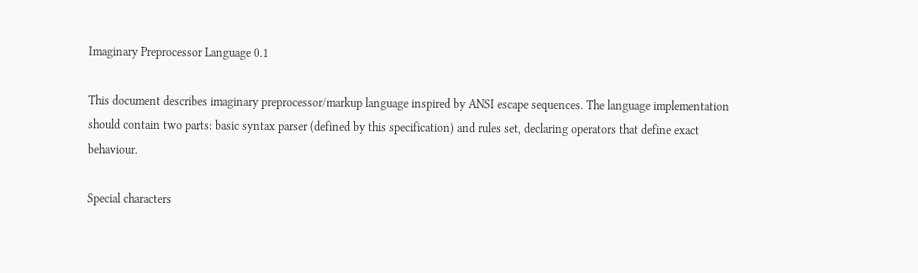Imaginary Preprocessor Language 0.1

This document describes imaginary preprocessor/markup language inspired by ANSI escape sequences. The language implementation should contain two parts: basic syntax parser (defined by this specification) and rules set, declaring operators that define exact behaviour.

Special characters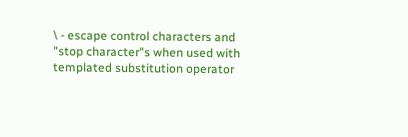\ - escape control characters and "stop character"s when used with templated substitution operator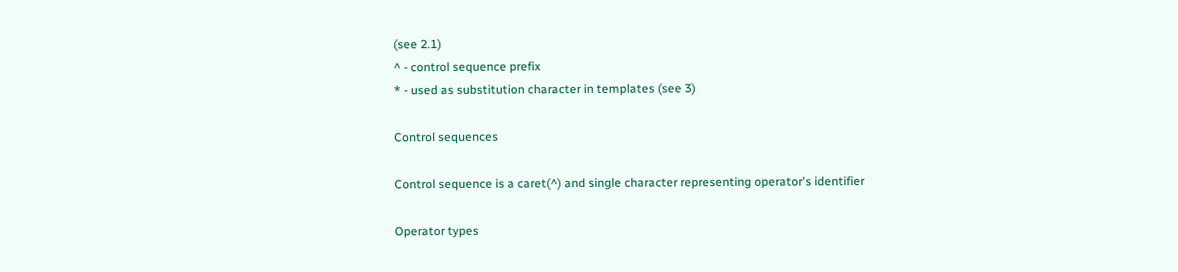(see 2.1)
^ - control sequence prefix
* - used as substitution character in templates (see 3)

Control sequences

Control sequence is a caret(^) and single character representing operator's identifier

Operator types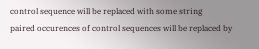control sequence will be replaced with some string
paired occurences of control sequences will be replaced by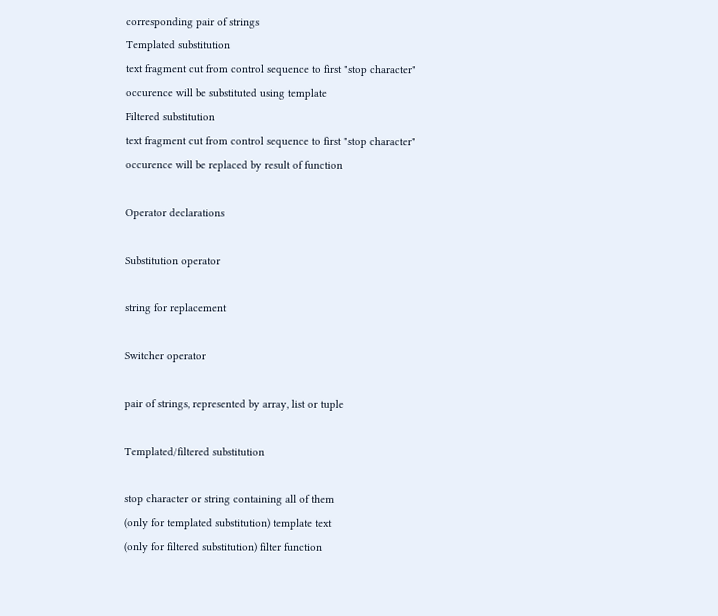corresponding pair of strings
Templated substitution
text fragment cut from control sequence to first "stop character" occurence will be substituted using template
Filtered substitution
text fragment cut from control sequence to first "stop character" occurence will be replaced by result of function

Operator declarations

Substitution operator

string for replacement

Switcher operator

pair of strings, represented by array, list or tuple

Templated/filtered substitution

stop character or string containing all of them
(only for templated substitution) template text
(only for filtered substitution) filter function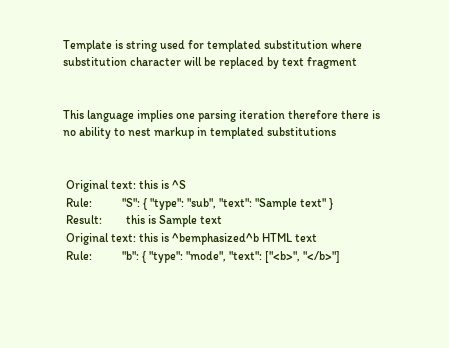Template is string used for templated substitution where substitution character will be replaced by text fragment


This language implies one parsing iteration therefore there is no ability to nest markup in templated substitutions


 Original text: this is ^S
 Rule:          "S": { "type": "sub", "text": "Sample text" }
 Result:        this is Sample text
 Original text: this is ^bemphasized^b HTML text
 Rule:          "b": { "type": "mode", "text": ["<b>", "</b>"]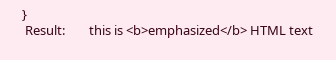}
 Result:        this is <b>emphasized</b> HTML text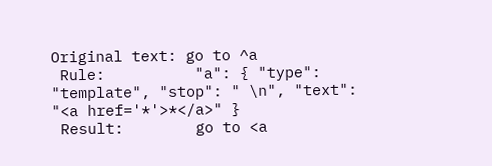Original text: go to ^a
 Rule:          "a": { "type": "template", "stop": " \n", "text": "<a href='*'>*</a>" }
 Result:        go to <a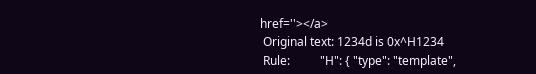href=''></a>
 Original text: 1234d is 0x^H1234
 Rule:          "H": { "type": "template",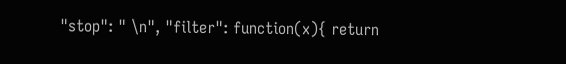"stop": " \n", "filter": function(x){ return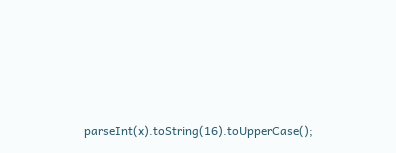parseInt(x).toString(16).toUpperCase();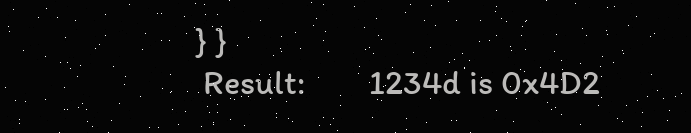} }
 Result:        1234d is 0x4D2